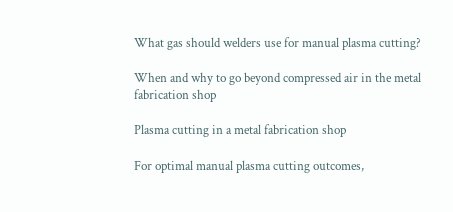What gas should welders use for manual plasma cutting?

When and why to go beyond compressed air in the metal fabrication shop

Plasma cutting in a metal fabrication shop

For optimal manual plasma cutting outcomes,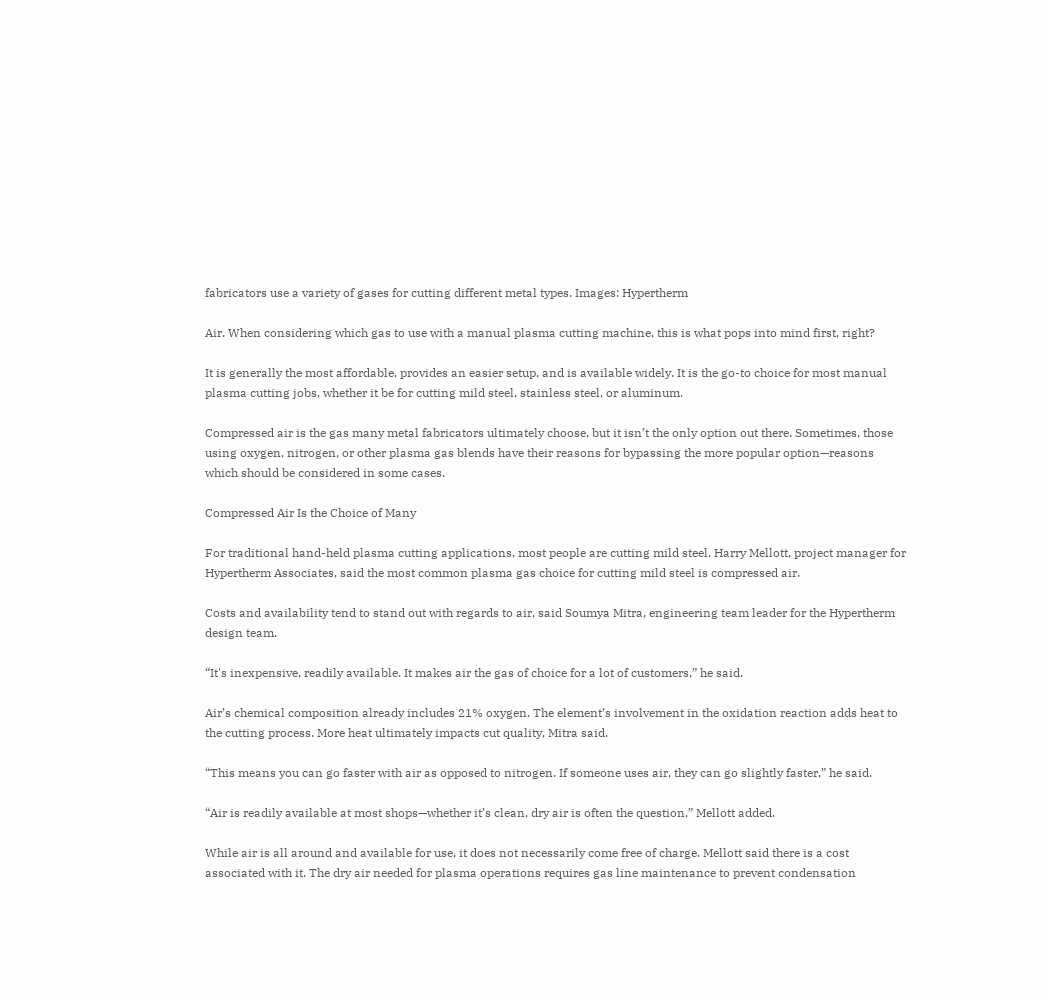fabricators use a variety of gases for cutting different metal types. Images: Hypertherm

Air. When considering which gas to use with a manual plasma cutting machine, this is what pops into mind first, right?

It is generally the most affordable, provides an easier setup, and is available widely. It is the go-to choice for most manual plasma cutting jobs, whether it be for cutting mild steel, stainless steel, or aluminum.

Compressed air is the gas many metal fabricators ultimately choose, but it isn’t the only option out there. Sometimes, those using oxygen, nitrogen, or other plasma gas blends have their reasons for bypassing the more popular option—reasons which should be considered in some cases.

Compressed Air Is the Choice of Many

For traditional hand-held plasma cutting applications, most people are cutting mild steel. Harry Mellott, project manager for Hypertherm Associates, said the most common plasma gas choice for cutting mild steel is compressed air.

Costs and availability tend to stand out with regards to air, said Soumya Mitra, engineering team leader for the Hypertherm design team.

“It's inexpensive, readily available. It makes air the gas of choice for a lot of customers,” he said.

Air’s chemical composition already includes 21% oxygen. The element’s involvement in the oxidation reaction adds heat to the cutting process. More heat ultimately impacts cut quality, Mitra said.

“This means you can go faster with air as opposed to nitrogen. If someone uses air, they can go slightly faster,” he said.

“Air is readily available at most shops—whether it’s clean, dry air is often the question,” Mellott added.

While air is all around and available for use, it does not necessarily come free of charge. Mellott said there is a cost associated with it. The dry air needed for plasma operations requires gas line maintenance to prevent condensation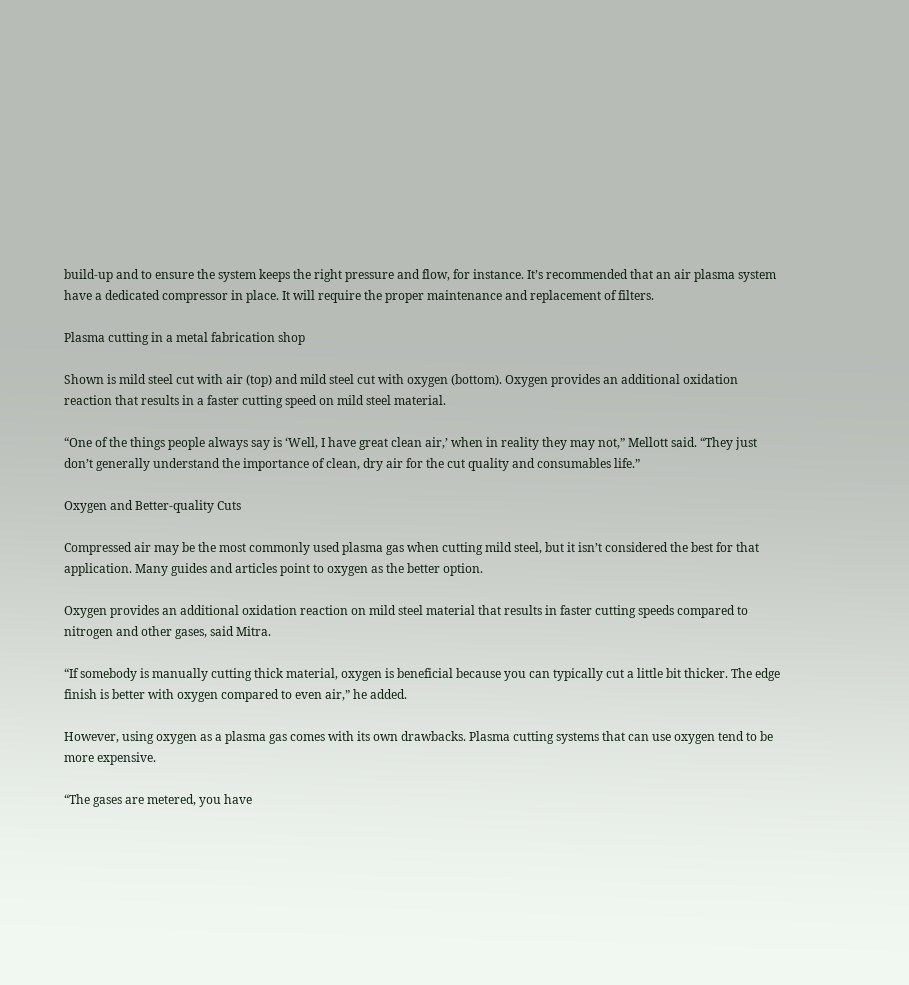build-up and to ensure the system keeps the right pressure and flow, for instance. It’s recommended that an air plasma system have a dedicated compressor in place. It will require the proper maintenance and replacement of filters.

Plasma cutting in a metal fabrication shop

Shown is mild steel cut with air (top) and mild steel cut with oxygen (bottom). Oxygen provides an additional oxidation reaction that results in a faster cutting speed on mild steel material.

“One of the things people always say is ‘Well, I have great clean air,’ when in reality they may not,” Mellott said. “They just don’t generally understand the importance of clean, dry air for the cut quality and consumables life.”

Oxygen and Better-quality Cuts

Compressed air may be the most commonly used plasma gas when cutting mild steel, but it isn’t considered the best for that application. Many guides and articles point to oxygen as the better option.

Oxygen provides an additional oxidation reaction on mild steel material that results in faster cutting speeds compared to nitrogen and other gases, said Mitra.

“If somebody is manually cutting thick material, oxygen is beneficial because you can typically cut a little bit thicker. The edge finish is better with oxygen compared to even air,” he added.

However, using oxygen as a plasma gas comes with its own drawbacks. Plasma cutting systems that can use oxygen tend to be more expensive.

“The gases are metered, you have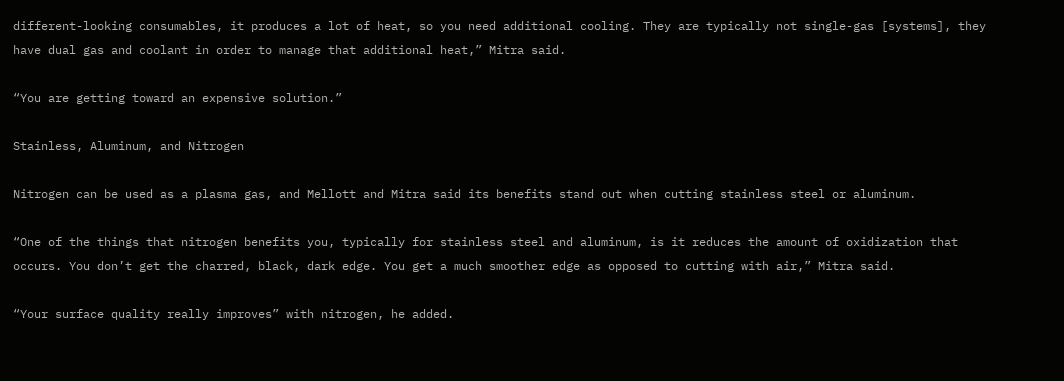different-looking consumables, it produces a lot of heat, so you need additional cooling. They are typically not single-gas [systems], they have dual gas and coolant in order to manage that additional heat,” Mitra said.

“You are getting toward an expensive solution.”

Stainless, Aluminum, and Nitrogen

Nitrogen can be used as a plasma gas, and Mellott and Mitra said its benefits stand out when cutting stainless steel or aluminum.

“One of the things that nitrogen benefits you, typically for stainless steel and aluminum, is it reduces the amount of oxidization that occurs. You don’t get the charred, black, dark edge. You get a much smoother edge as opposed to cutting with air,” Mitra said.

“Your surface quality really improves” with nitrogen, he added.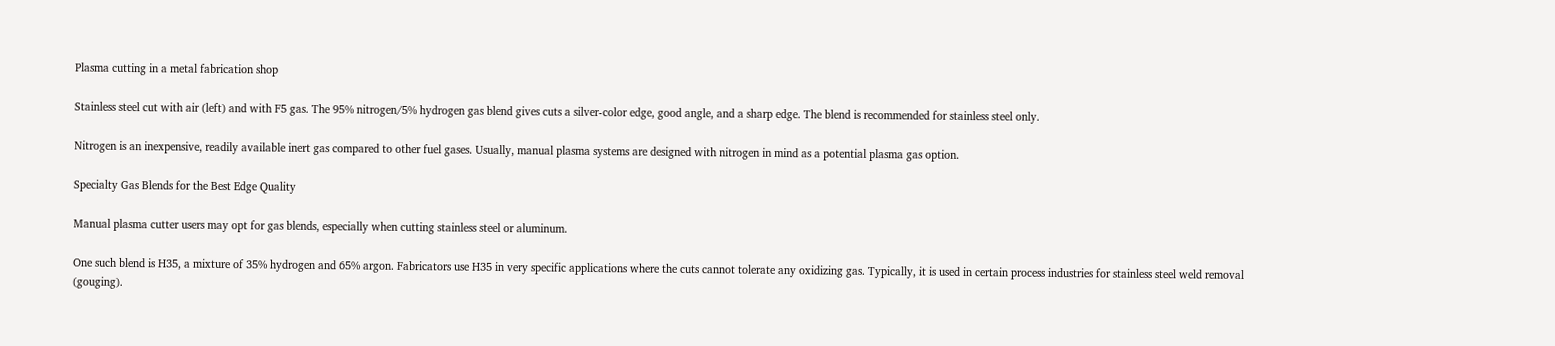Plasma cutting in a metal fabrication shop

Stainless steel cut with air (left) and with F5 gas. The 95% nitrogen/5% hydrogen gas blend gives cuts a silver-color edge, good angle, and a sharp edge. The blend is recommended for stainless steel only.

Nitrogen is an inexpensive, readily available inert gas compared to other fuel gases. Usually, manual plasma systems are designed with nitrogen in mind as a potential plasma gas option.

Specialty Gas Blends for the Best Edge Quality

Manual plasma cutter users may opt for gas blends, especially when cutting stainless steel or aluminum.

One such blend is H35, a mixture of 35% hydrogen and 65% argon. Fabricators use H35 in very specific applications where the cuts cannot tolerate any oxidizing gas. Typically, it is used in certain process industries for stainless steel weld removal (gouging).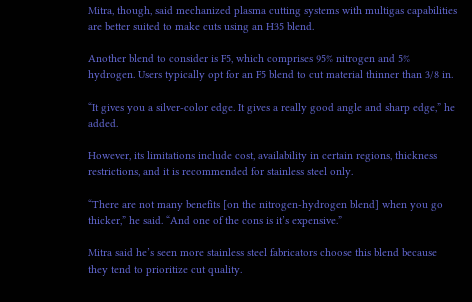Mitra, though, said mechanized plasma cutting systems with multigas capabilities are better suited to make cuts using an H35 blend.

Another blend to consider is F5, which comprises 95% nitrogen and 5% hydrogen. Users typically opt for an F5 blend to cut material thinner than 3/8 in.

“It gives you a silver-color edge. It gives a really good angle and sharp edge,” he added.

However, its limitations include cost, availability in certain regions, thickness restrictions, and it is recommended for stainless steel only.

“There are not many benefits [on the nitrogen-hydrogen blend] when you go thicker,” he said. “And one of the cons is it’s expensive.”

Mitra said he’s seen more stainless steel fabricators choose this blend because they tend to prioritize cut quality.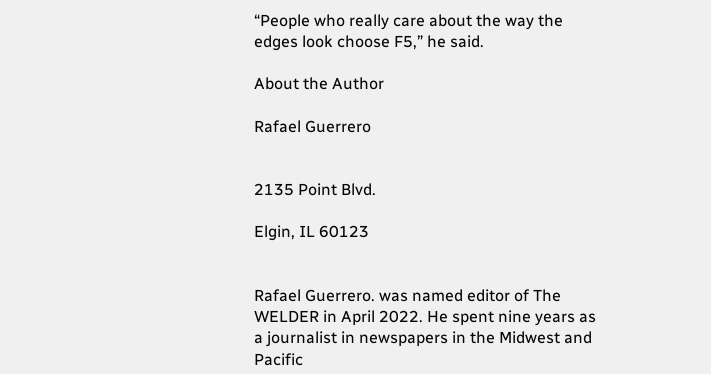“People who really care about the way the edges look choose F5,” he said.

About the Author

Rafael Guerrero


2135 Point Blvd.

Elgin, IL 60123


Rafael Guerrero. was named editor of The WELDER in April 2022. He spent nine years as a journalist in newspapers in the Midwest and Pacific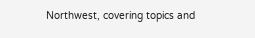Northwest, covering topics and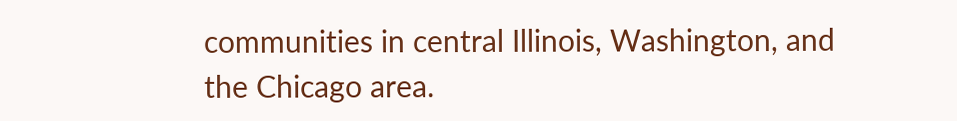communities in central Illinois, Washington, and the Chicago area.